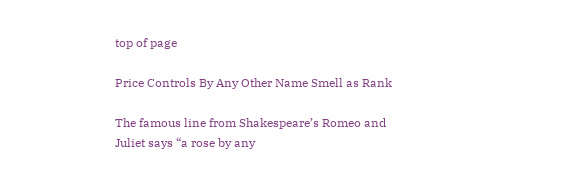top of page

Price Controls By Any Other Name Smell as Rank

The famous line from Shakespeare’s Romeo and Juliet says “a rose by any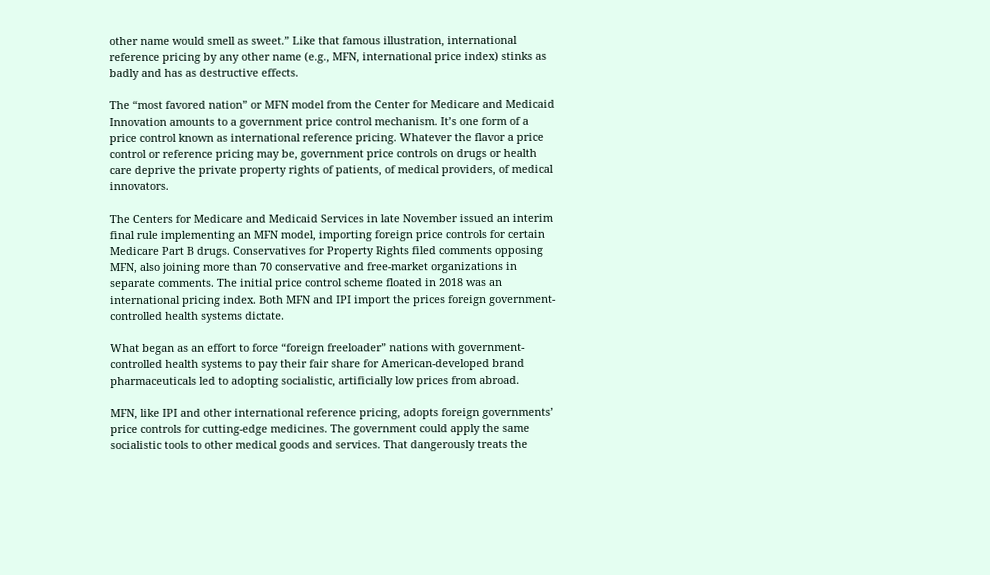other name would smell as sweet.” Like that famous illustration, international reference pricing by any other name (e.g., MFN, international price index) stinks as badly and has as destructive effects.

The “most favored nation” or MFN model from the Center for Medicare and Medicaid Innovation amounts to a government price control mechanism. It’s one form of a price control known as international reference pricing. Whatever the flavor a price control or reference pricing may be, government price controls on drugs or health care deprive the private property rights of patients, of medical providers, of medical innovators.

The Centers for Medicare and Medicaid Services in late November issued an interim final rule implementing an MFN model, importing foreign price controls for certain Medicare Part B drugs. Conservatives for Property Rights filed comments opposing MFN, also joining more than 70 conservative and free-market organizations in separate comments. The initial price control scheme floated in 2018 was an international pricing index. Both MFN and IPI import the prices foreign government-controlled health systems dictate.

What began as an effort to force “foreign freeloader” nations with government-controlled health systems to pay their fair share for American-developed brand pharmaceuticals led to adopting socialistic, artificially low prices from abroad.

MFN, like IPI and other international reference pricing, adopts foreign governments’ price controls for cutting-edge medicines. The government could apply the same socialistic tools to other medical goods and services. That dangerously treats the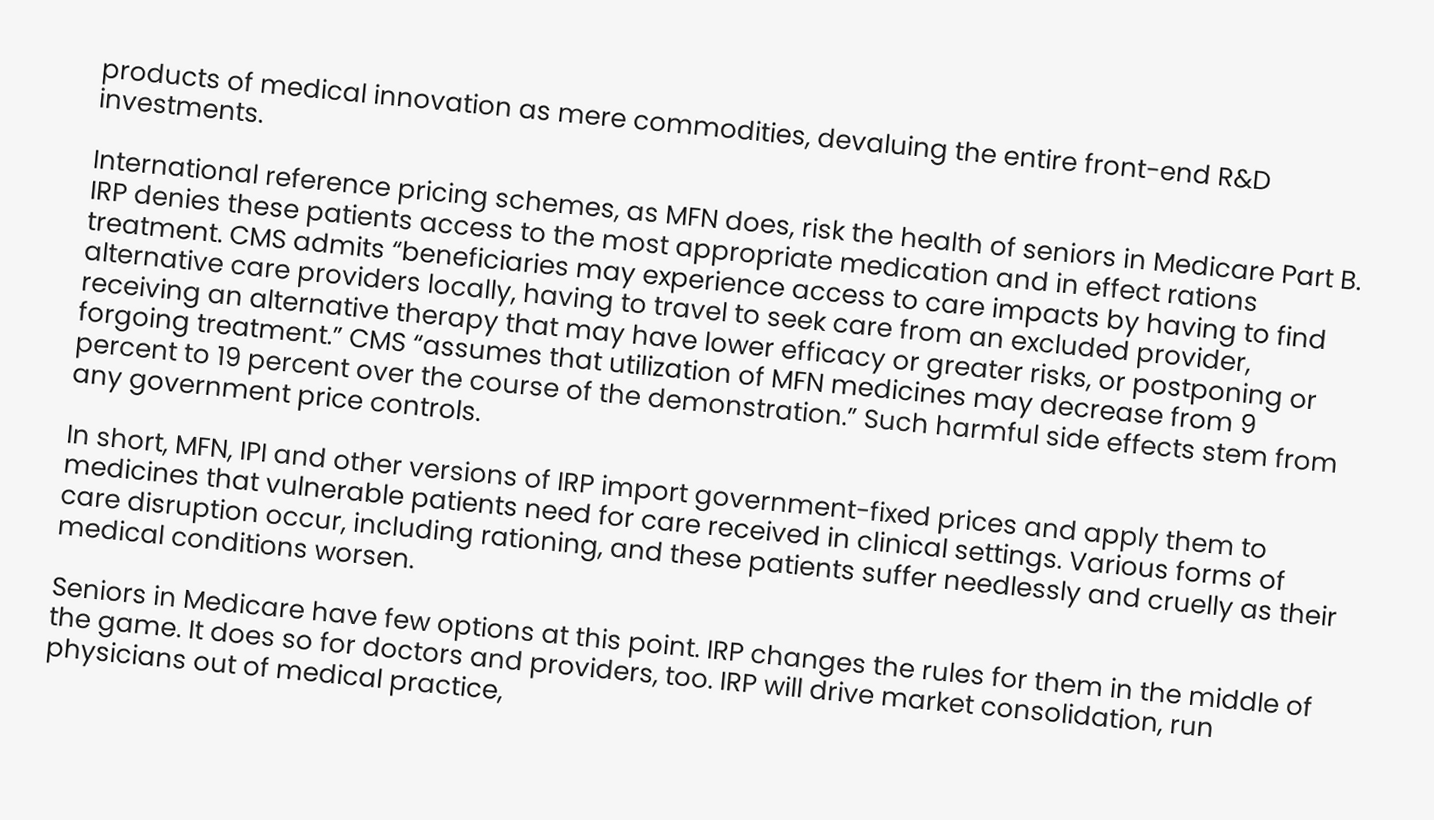products of medical innovation as mere commodities, devaluing the entire front-end R&D investments.

International reference pricing schemes, as MFN does, risk the health of seniors in Medicare Part B. IRP denies these patients access to the most appropriate medication and in effect rations treatment. CMS admits “beneficiaries may experience access to care impacts by having to find alternative care providers locally, having to travel to seek care from an excluded provider, receiving an alternative therapy that may have lower efficacy or greater risks, or postponing or forgoing treatment.” CMS “assumes that utilization of MFN medicines may decrease from 9 percent to 19 percent over the course of the demonstration.” Such harmful side effects stem from any government price controls.

In short, MFN, IPI and other versions of IRP import government-fixed prices and apply them to medicines that vulnerable patients need for care received in clinical settings. Various forms of care disruption occur, including rationing, and these patients suffer needlessly and cruelly as their medical conditions worsen.

Seniors in Medicare have few options at this point. IRP changes the rules for them in the middle of the game. It does so for doctors and providers, too. IRP will drive market consolidation, run physicians out of medical practice,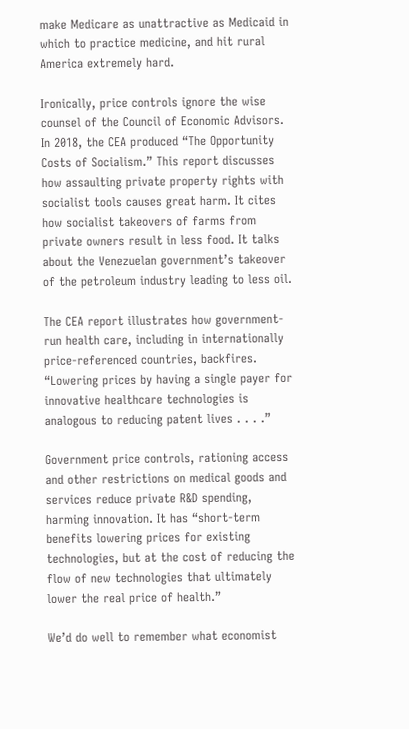make Medicare as unattractive as Medicaid in which to practice medicine, and hit rural America extremely hard.

Ironically, price controls ignore the wise counsel of the Council of Economic Advisors. In 2018, the CEA produced “The Opportunity Costs of Socialism.” This report discusses how assaulting private property rights with socialist tools causes great harm. It cites how socialist takeovers of farms from private owners result in less food. It talks about the Venezuelan government’s takeover of the petroleum industry leading to less oil.

The CEA report illustrates how government-run health care, including in internationally price-referenced countries, backfires. “Lowering prices by having a single payer for innovative healthcare technologies is analogous to reducing patent lives . . . .”

Government price controls, rationing access and other restrictions on medical goods and services reduce private R&D spending, harming innovation. It has “short-term benefits lowering prices for existing technologies, but at the cost of reducing the flow of new technologies that ultimately lower the real price of health.”

We’d do well to remember what economist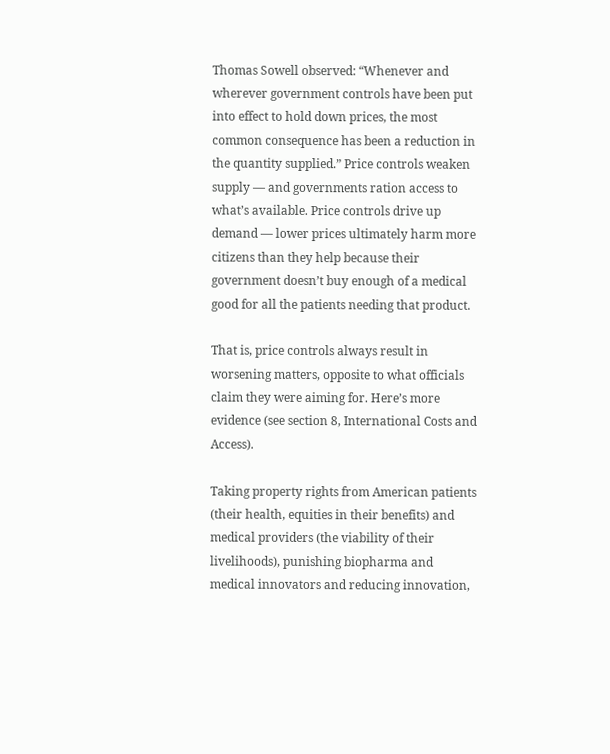Thomas Sowell observed: “Whenever and wherever government controls have been put into effect to hold down prices, the most common consequence has been a reduction in the quantity supplied.” Price controls weaken supply — and governments ration access to what’s available. Price controls drive up demand — lower prices ultimately harm more citizens than they help because their government doesn’t buy enough of a medical good for all the patients needing that product.

That is, price controls always result in worsening matters, opposite to what officials claim they were aiming for. Here’s more evidence (see section 8, International Costs and Access).

Taking property rights from American patients (their health, equities in their benefits) and medical providers (the viability of their livelihoods), punishing biopharma and medical innovators and reducing innovation,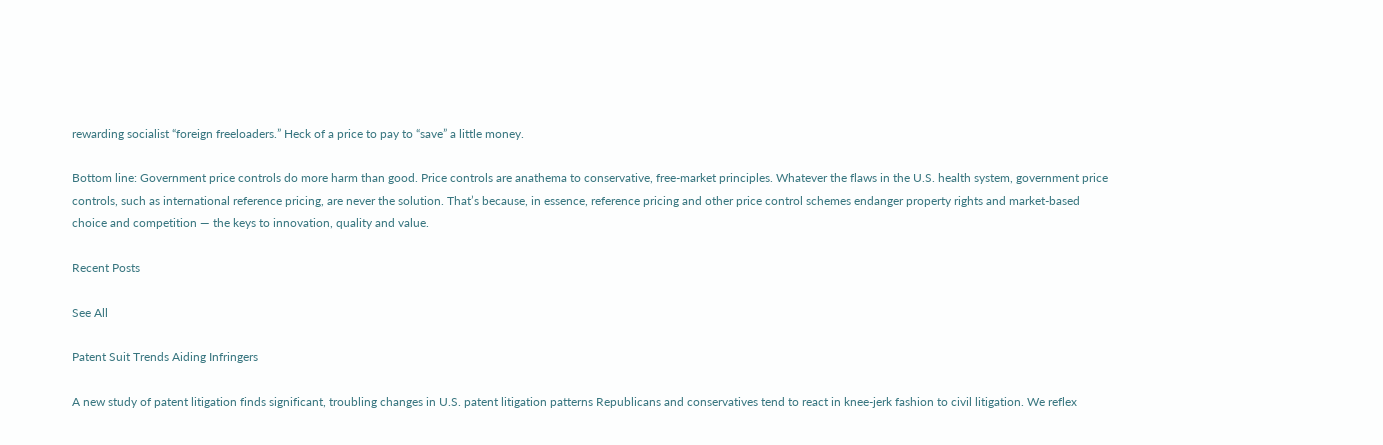rewarding socialist “foreign freeloaders.” Heck of a price to pay to “save” a little money.

Bottom line: Government price controls do more harm than good. Price controls are anathema to conservative, free-market principles. Whatever the flaws in the U.S. health system, government price controls, such as international reference pricing, are never the solution. That’s because, in essence, reference pricing and other price control schemes endanger property rights and market-based choice and competition — the keys to innovation, quality and value.

Recent Posts

See All

Patent Suit Trends Aiding Infringers

A new study of patent litigation finds significant, troubling changes in U.S. patent litigation patterns Republicans and conservatives tend to react in knee-jerk fashion to civil litigation. We reflex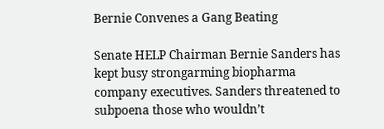Bernie Convenes a Gang Beating

Senate HELP Chairman Bernie Sanders has kept busy strongarming biopharma company executives. Sanders threatened to subpoena those who wouldn’t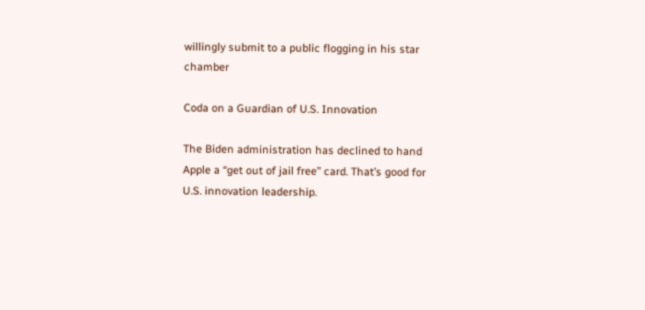willingly submit to a public flogging in his star chamber

Coda on a Guardian of U.S. Innovation

The Biden administration has declined to hand Apple a “get out of jail free” card. That’s good for U.S. innovation leadership.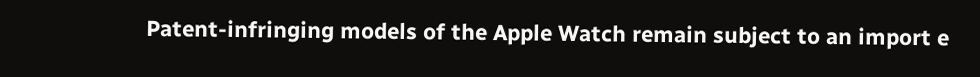Patent-infringing models of the Apple Watch remain subject to an import e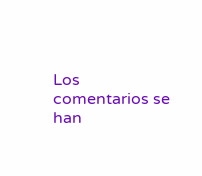Los comentarios se han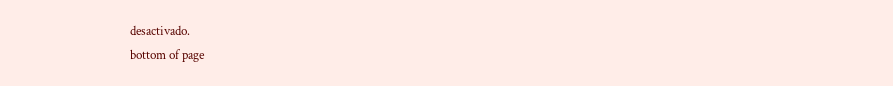desactivado.
bottom of page